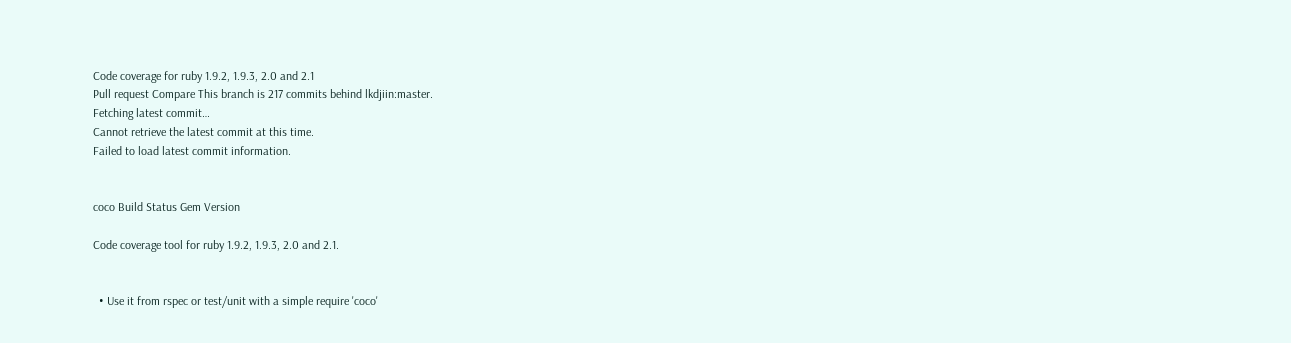Code coverage for ruby 1.9.2, 1.9.3, 2.0 and 2.1
Pull request Compare This branch is 217 commits behind lkdjiin:master.
Fetching latest commit…
Cannot retrieve the latest commit at this time.
Failed to load latest commit information.


coco Build Status Gem Version

Code coverage tool for ruby 1.9.2, 1.9.3, 2.0 and 2.1.


  • Use it from rspec or test/unit with a simple require 'coco'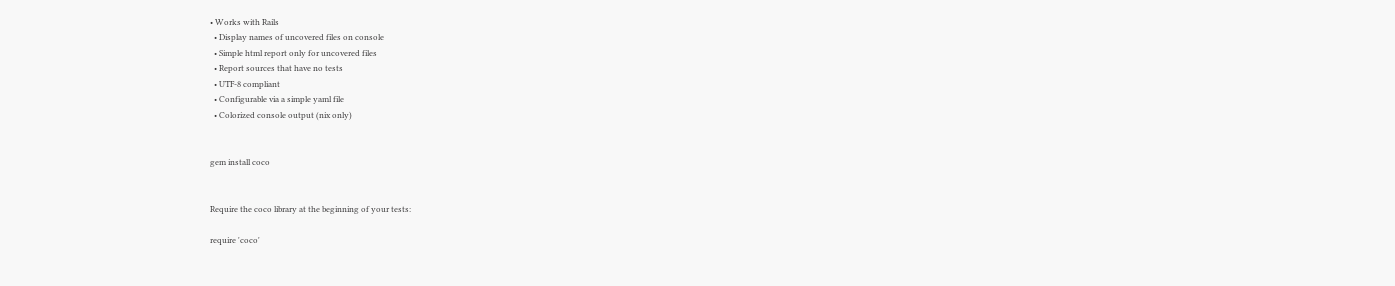• Works with Rails
  • Display names of uncovered files on console
  • Simple html report only for uncovered files
  • Report sources that have no tests
  • UTF-8 compliant
  • Configurable via a simple yaml file
  • Colorized console output (nix only)


gem install coco


Require the coco library at the beginning of your tests:

require 'coco'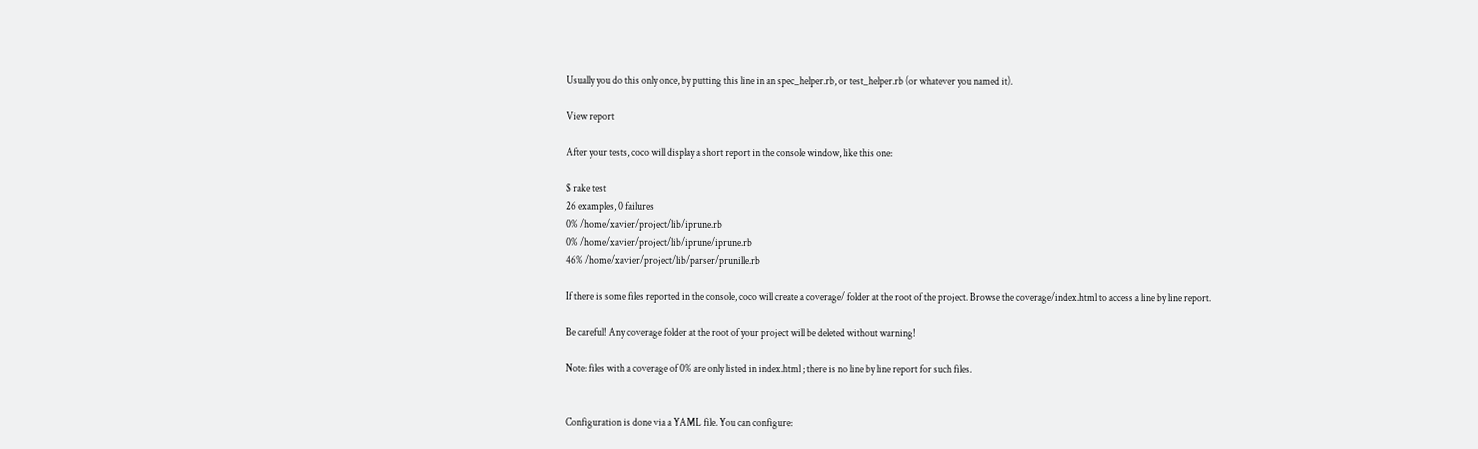Usually you do this only once, by putting this line in an spec_helper.rb, or test_helper.rb (or whatever you named it).

View report

After your tests, coco will display a short report in the console window, like this one:

$ rake test
26 examples, 0 failures
0% /home/xavier/project/lib/iprune.rb
0% /home/xavier/project/lib/iprune/iprune.rb
46% /home/xavier/project/lib/parser/prunille.rb

If there is some files reported in the console, coco will create a coverage/ folder at the root of the project. Browse the coverage/index.html to access a line by line report.

Be careful! Any coverage folder at the root of your project will be deleted without warning!

Note: files with a coverage of 0% are only listed in index.html ; there is no line by line report for such files.


Configuration is done via a YAML file. You can configure: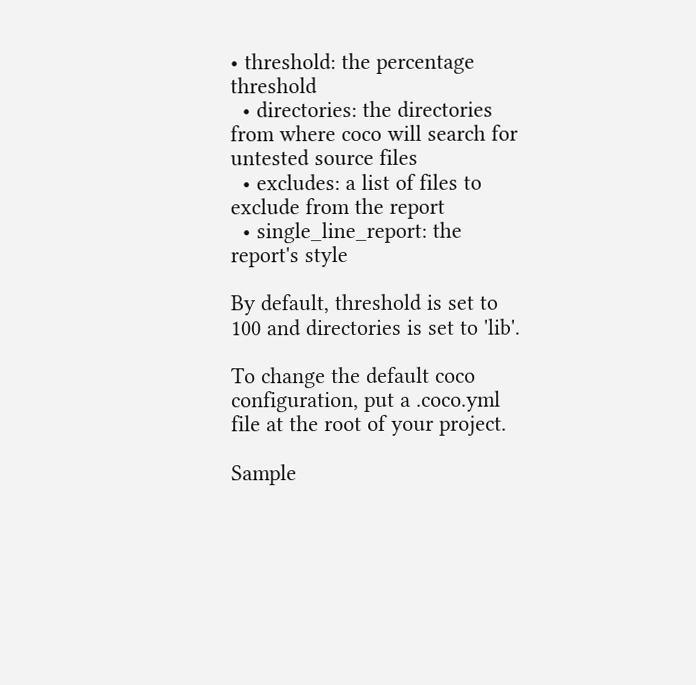• threshold: the percentage threshold
  • directories: the directories from where coco will search for untested source files
  • excludes: a list of files to exclude from the report
  • single_line_report: the report's style

By default, threshold is set to 100 and directories is set to 'lib'.

To change the default coco configuration, put a .coco.yml file at the root of your project.

Sample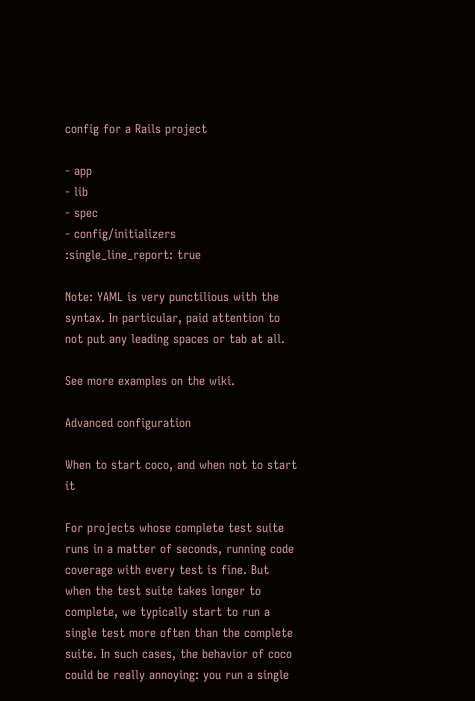config for a Rails project

- app
- lib
- spec
- config/initializers
:single_line_report: true

Note: YAML is very punctilious with the syntax. In particular, paid attention to not put any leading spaces or tab at all.

See more examples on the wiki.

Advanced configuration

When to start coco, and when not to start it

For projects whose complete test suite runs in a matter of seconds, running code coverage with every test is fine. But when the test suite takes longer to complete, we typically start to run a single test more often than the complete suite. In such cases, the behavior of coco could be really annoying: you run a single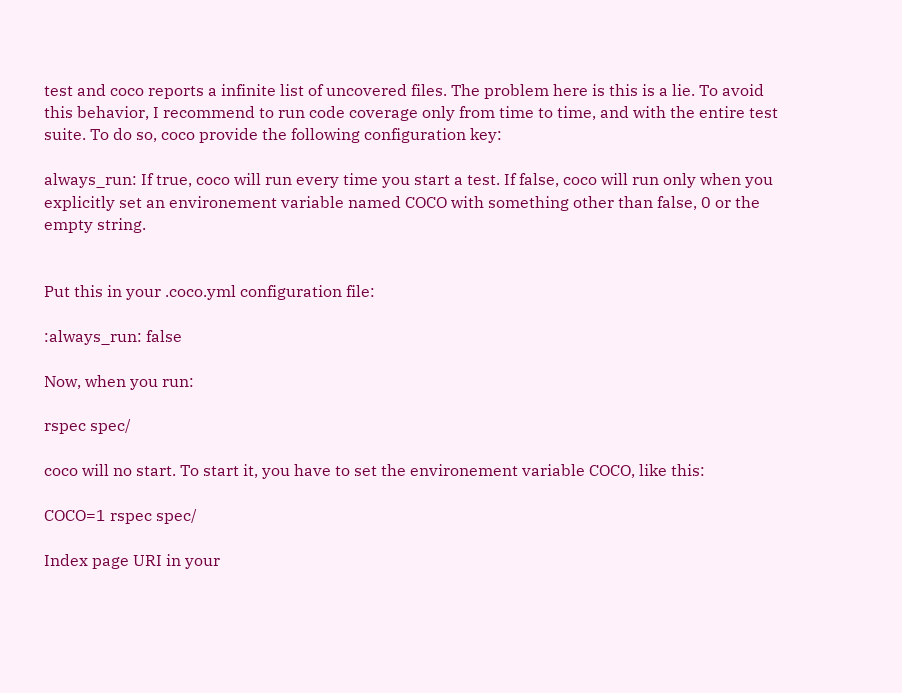test and coco reports a infinite list of uncovered files. The problem here is this is a lie. To avoid this behavior, I recommend to run code coverage only from time to time, and with the entire test suite. To do so, coco provide the following configuration key:

always_run: If true, coco will run every time you start a test. If false, coco will run only when you explicitly set an environement variable named COCO with something other than false, 0 or the empty string.


Put this in your .coco.yml configuration file:

:always_run: false

Now, when you run:

rspec spec/

coco will no start. To start it, you have to set the environement variable COCO, like this:

COCO=1 rspec spec/

Index page URI in your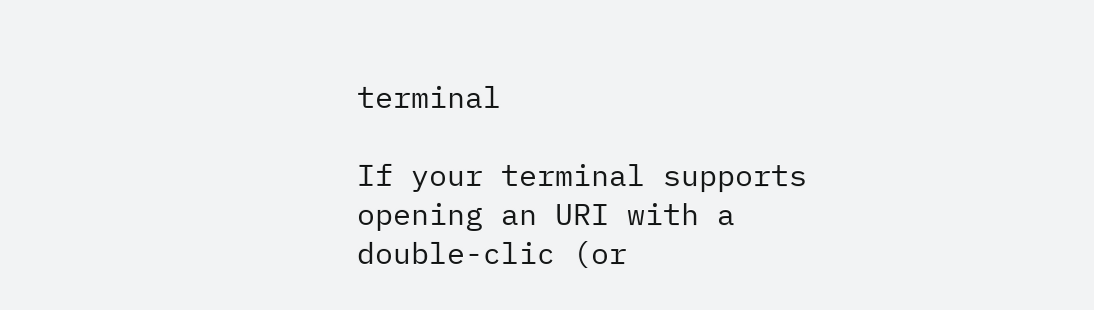terminal

If your terminal supports opening an URI with a double-clic (or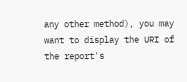any other method), you may want to display the URI of the report's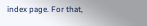index page. For that,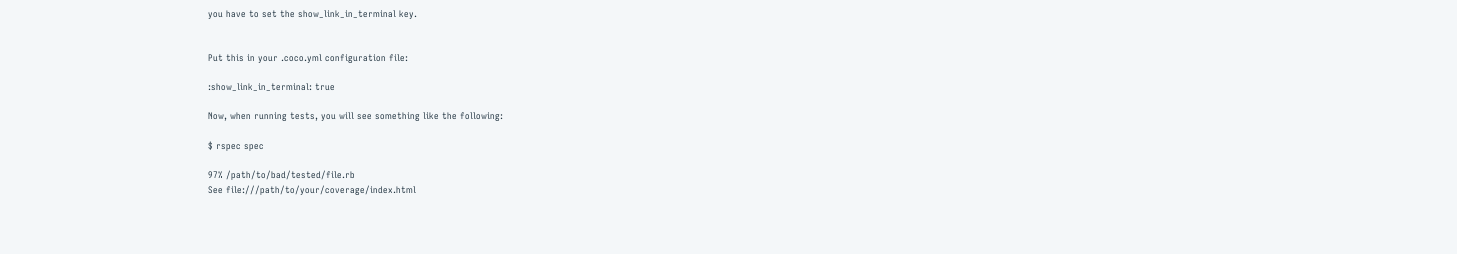you have to set the show_link_in_terminal key.


Put this in your .coco.yml configuration file:

:show_link_in_terminal: true

Now, when running tests, you will see something like the following:

$ rspec spec

97% /path/to/bad/tested/file.rb
See file:///path/to/your/coverage/index.html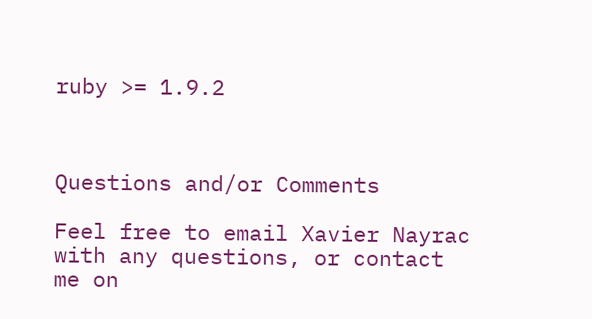ruby >= 1.9.2



Questions and/or Comments

Feel free to email Xavier Nayrac with any questions, or contact me on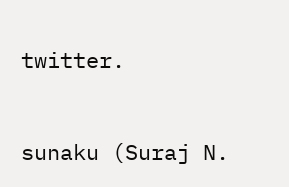twitter.


sunaku (Suraj N.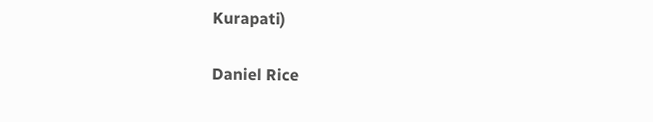Kurapati)

Daniel Rice